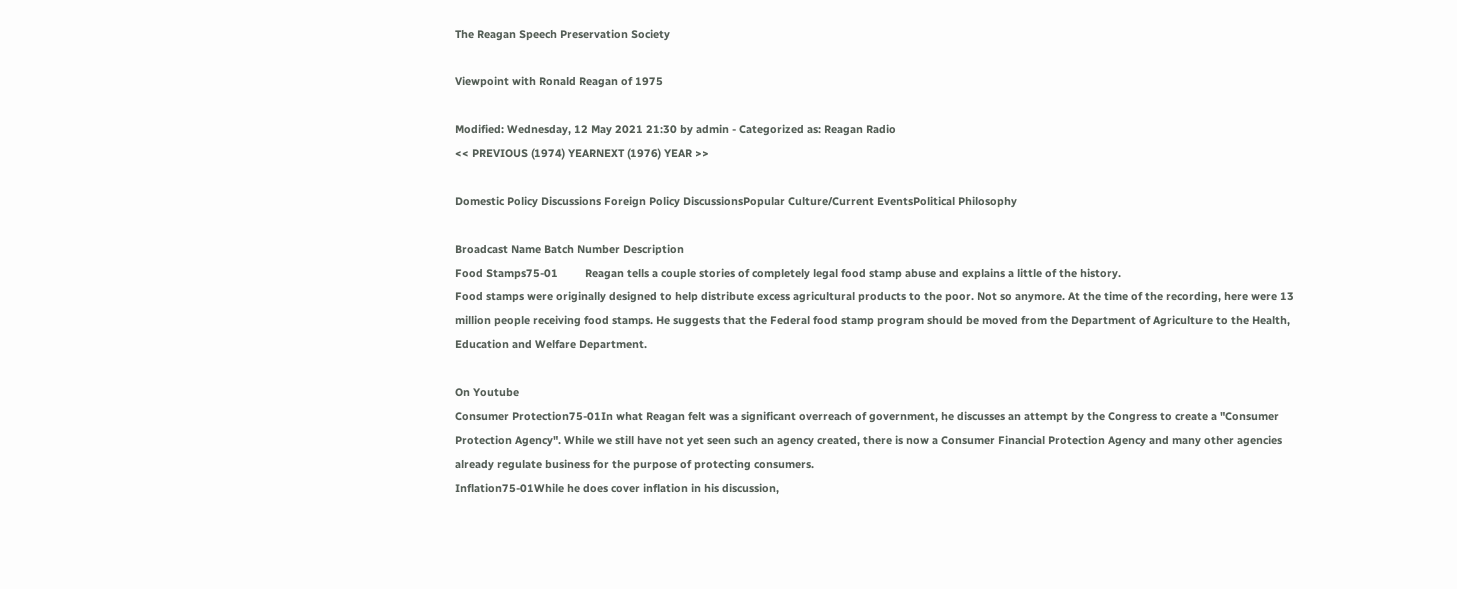The Reagan Speech Preservation Society

Viewpoint with Ronald Reagan of 1975

Modified: Wednesday, 12 May 2021 21:30 by admin - Categorized as: Reagan Radio
<< PREVIOUS (1974) YEARNEXT (1976) YEAR >>

Domestic Policy Discussions Foreign Policy DiscussionsPopular Culture/Current EventsPolitical Philosophy

Broadcast Name Batch Number Description
Food Stamps75-01         Reagan tells a couple stories of completely legal food stamp abuse and explains a little of the history.
Food stamps were originally designed to help distribute excess agricultural products to the poor. Not so anymore. At the time of the recording, here were 13 million people receiving food stamps. He suggests that the Federal food stamp program should be moved from the Department of Agriculture to the Health, Education and Welfare Department.

On Youtube
Consumer Protection75-01In what Reagan felt was a significant overreach of government, he discusses an attempt by the Congress to create a "Consumer Protection Agency". While we still have not yet seen such an agency created, there is now a Consumer Financial Protection Agency and many other agencies already regulate business for the purpose of protecting consumers.
Inflation75-01While he does cover inflation in his discussion,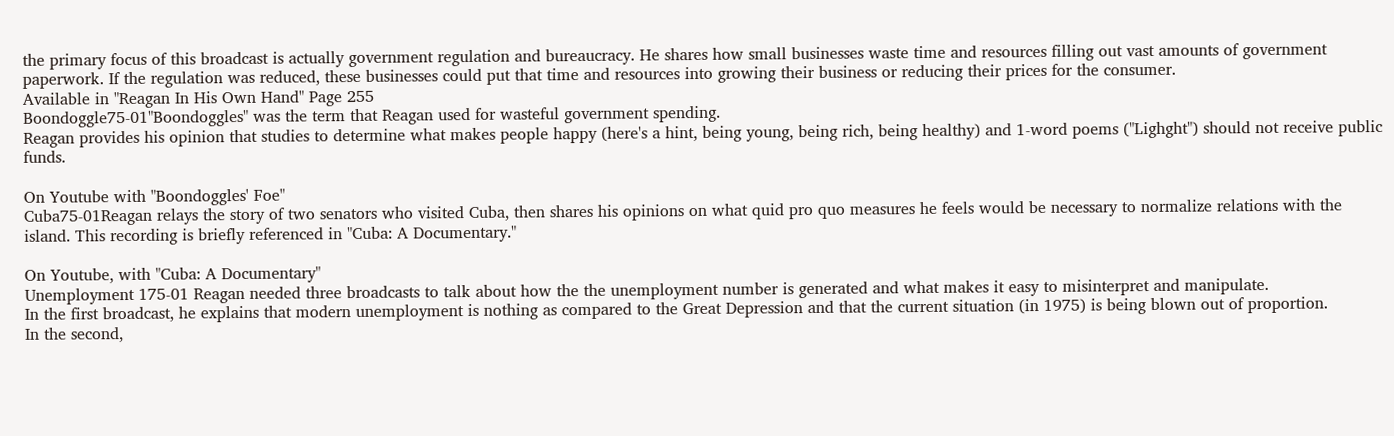the primary focus of this broadcast is actually government regulation and bureaucracy. He shares how small businesses waste time and resources filling out vast amounts of government paperwork. If the regulation was reduced, these businesses could put that time and resources into growing their business or reducing their prices for the consumer.
Available in "Reagan In His Own Hand" Page 255
Boondoggle75-01"Boondoggles" was the term that Reagan used for wasteful government spending.
Reagan provides his opinion that studies to determine what makes people happy (here's a hint, being young, being rich, being healthy) and 1-word poems ("Lighght") should not receive public funds.

On Youtube with "Boondoggles' Foe"
Cuba75-01Reagan relays the story of two senators who visited Cuba, then shares his opinions on what quid pro quo measures he feels would be necessary to normalize relations with the island. This recording is briefly referenced in "Cuba: A Documentary."

On Youtube, with "Cuba: A Documentary"
Unemployment 175-01 Reagan needed three broadcasts to talk about how the the unemployment number is generated and what makes it easy to misinterpret and manipulate.
In the first broadcast, he explains that modern unemployment is nothing as compared to the Great Depression and that the current situation (in 1975) is being blown out of proportion.
In the second,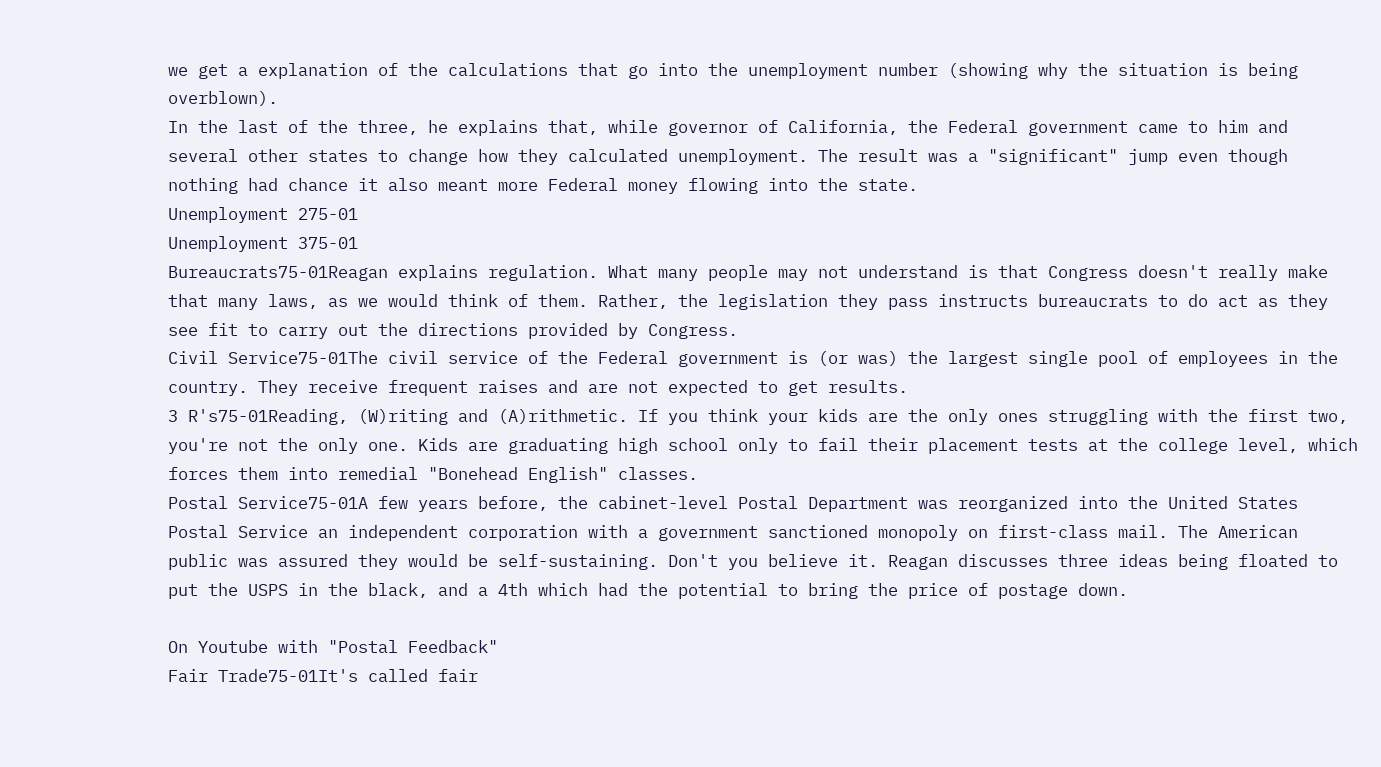we get a explanation of the calculations that go into the unemployment number (showing why the situation is being overblown).
In the last of the three, he explains that, while governor of California, the Federal government came to him and several other states to change how they calculated unemployment. The result was a "significant" jump even though nothing had chance it also meant more Federal money flowing into the state.
Unemployment 275-01
Unemployment 375-01
Bureaucrats75-01Reagan explains regulation. What many people may not understand is that Congress doesn't really make that many laws, as we would think of them. Rather, the legislation they pass instructs bureaucrats to do act as they see fit to carry out the directions provided by Congress.
Civil Service75-01The civil service of the Federal government is (or was) the largest single pool of employees in the country. They receive frequent raises and are not expected to get results.
3 R's75-01Reading, (W)riting and (A)rithmetic. If you think your kids are the only ones struggling with the first two, you're not the only one. Kids are graduating high school only to fail their placement tests at the college level, which forces them into remedial "Bonehead English" classes.
Postal Service75-01A few years before, the cabinet-level Postal Department was reorganized into the United States Postal Service an independent corporation with a government sanctioned monopoly on first-class mail. The American public was assured they would be self-sustaining. Don't you believe it. Reagan discusses three ideas being floated to put the USPS in the black, and a 4th which had the potential to bring the price of postage down.

On Youtube with "Postal Feedback"
Fair Trade75-01It's called fair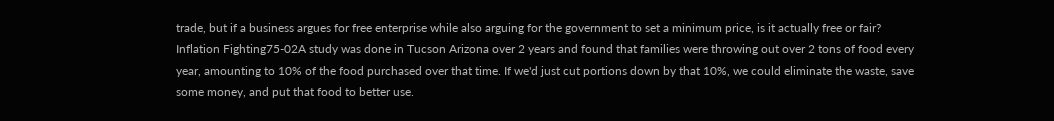trade, but if a business argues for free enterprise while also arguing for the government to set a minimum price, is it actually free or fair?
Inflation Fighting75-02A study was done in Tucson Arizona over 2 years and found that families were throwing out over 2 tons of food every year, amounting to 10% of the food purchased over that time. If we'd just cut portions down by that 10%, we could eliminate the waste, save some money, and put that food to better use.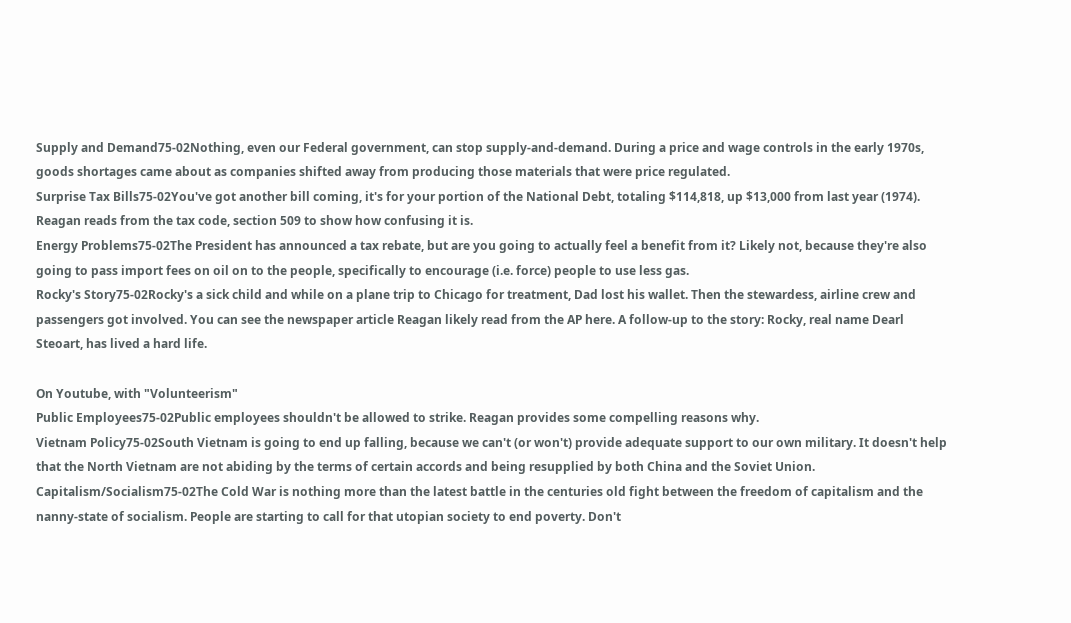Supply and Demand75-02Nothing, even our Federal government, can stop supply-and-demand. During a price and wage controls in the early 1970s, goods shortages came about as companies shifted away from producing those materials that were price regulated.
Surprise Tax Bills75-02You've got another bill coming, it's for your portion of the National Debt, totaling $114,818, up $13,000 from last year (1974). Reagan reads from the tax code, section 509 to show how confusing it is.
Energy Problems75-02The President has announced a tax rebate, but are you going to actually feel a benefit from it? Likely not, because they're also going to pass import fees on oil on to the people, specifically to encourage (i.e. force) people to use less gas.
Rocky's Story75-02Rocky's a sick child and while on a plane trip to Chicago for treatment, Dad lost his wallet. Then the stewardess, airline crew and passengers got involved. You can see the newspaper article Reagan likely read from the AP here. A follow-up to the story: Rocky, real name Dearl Steoart, has lived a hard life.

On Youtube, with "Volunteerism"
Public Employees75-02Public employees shouldn't be allowed to strike. Reagan provides some compelling reasons why.
Vietnam Policy75-02South Vietnam is going to end up falling, because we can't (or won't) provide adequate support to our own military. It doesn't help that the North Vietnam are not abiding by the terms of certain accords and being resupplied by both China and the Soviet Union.
Capitalism/Socialism75-02The Cold War is nothing more than the latest battle in the centuries old fight between the freedom of capitalism and the nanny-state of socialism. People are starting to call for that utopian society to end poverty. Don't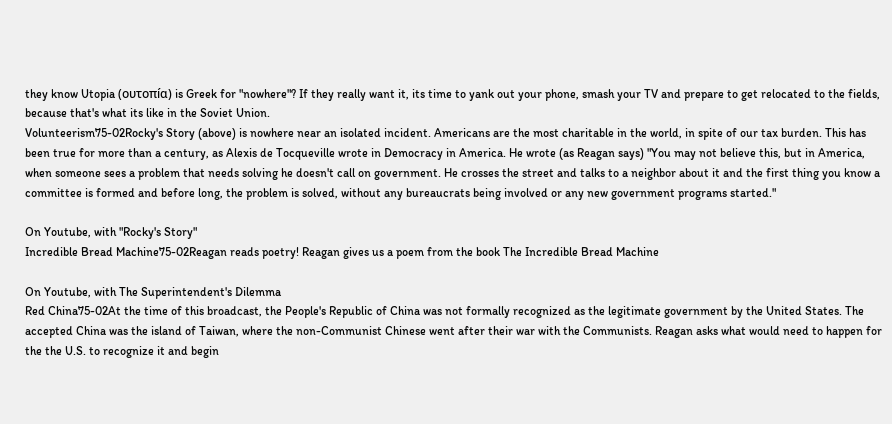they know Utopia (ουτοπíα) is Greek for "nowhere"? If they really want it, its time to yank out your phone, smash your TV and prepare to get relocated to the fields, because that's what its like in the Soviet Union.
Volunteerism75-02Rocky's Story (above) is nowhere near an isolated incident. Americans are the most charitable in the world, in spite of our tax burden. This has been true for more than a century, as Alexis de Tocqueville wrote in Democracy in America. He wrote (as Reagan says) "You may not believe this, but in America, when someone sees a problem that needs solving he doesn't call on government. He crosses the street and talks to a neighbor about it and the first thing you know a committee is formed and before long, the problem is solved, without any bureaucrats being involved or any new government programs started."

On Youtube, with "Rocky's Story"
Incredible Bread Machine75-02Reagan reads poetry! Reagan gives us a poem from the book The Incredible Bread Machine

On Youtube, with The Superintendent's Dilemma
Red China75-02At the time of this broadcast, the People's Republic of China was not formally recognized as the legitimate government by the United States. The accepted China was the island of Taiwan, where the non-Communist Chinese went after their war with the Communists. Reagan asks what would need to happen for the the U.S. to recognize it and begin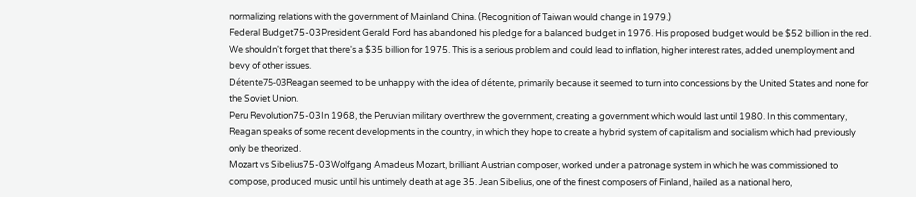normalizing relations with the government of Mainland China. (Recognition of Taiwan would change in 1979.)
Federal Budget75-03President Gerald Ford has abandoned his pledge for a balanced budget in 1976. His proposed budget would be $52 billion in the red. We shouldn't forget that there's a $35 billion for 1975. This is a serious problem and could lead to inflation, higher interest rates, added unemployment and bevy of other issues.
Détente75-03Reagan seemed to be unhappy with the idea of détente, primarily because it seemed to turn into concessions by the United States and none for the Soviet Union.
Peru Revolution75-03In 1968, the Peruvian military overthrew the government, creating a government which would last until 1980. In this commentary, Reagan speaks of some recent developments in the country, in which they hope to create a hybrid system of capitalism and socialism which had previously only be theorized.
Mozart vs Sibelius75-03Wolfgang Amadeus Mozart, brilliant Austrian composer, worked under a patronage system in which he was commissioned to compose, produced music until his untimely death at age 35. Jean Sibelius, one of the finest composers of Finland, hailed as a national hero,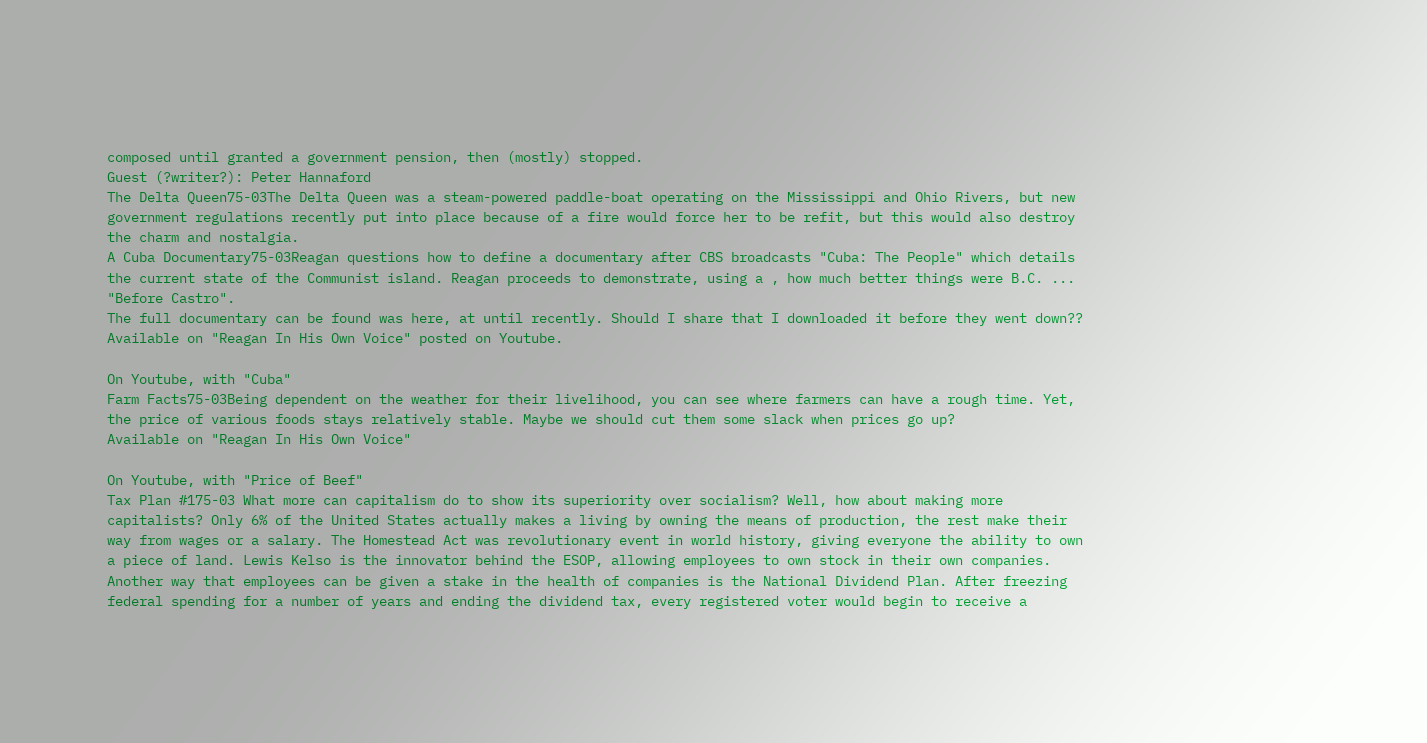composed until granted a government pension, then (mostly) stopped.
Guest (?writer?): Peter Hannaford
The Delta Queen75-03The Delta Queen was a steam-powered paddle-boat operating on the Mississippi and Ohio Rivers, but new government regulations recently put into place because of a fire would force her to be refit, but this would also destroy the charm and nostalgia.
A Cuba Documentary75-03Reagan questions how to define a documentary after CBS broadcasts "Cuba: The People" which details the current state of the Communist island. Reagan proceeds to demonstrate, using a , how much better things were B.C. ... "Before Castro".
The full documentary can be found was here, at until recently. Should I share that I downloaded it before they went down??
Available on "Reagan In His Own Voice" posted on Youtube.

On Youtube, with "Cuba"
Farm Facts75-03Being dependent on the weather for their livelihood, you can see where farmers can have a rough time. Yet, the price of various foods stays relatively stable. Maybe we should cut them some slack when prices go up?
Available on "Reagan In His Own Voice"

On Youtube, with "Price of Beef"
Tax Plan #175-03 What more can capitalism do to show its superiority over socialism? Well, how about making more capitalists? Only 6% of the United States actually makes a living by owning the means of production, the rest make their way from wages or a salary. The Homestead Act was revolutionary event in world history, giving everyone the ability to own a piece of land. Lewis Kelso is the innovator behind the ESOP, allowing employees to own stock in their own companies.
Another way that employees can be given a stake in the health of companies is the National Dividend Plan. After freezing federal spending for a number of years and ending the dividend tax, every registered voter would begin to receive a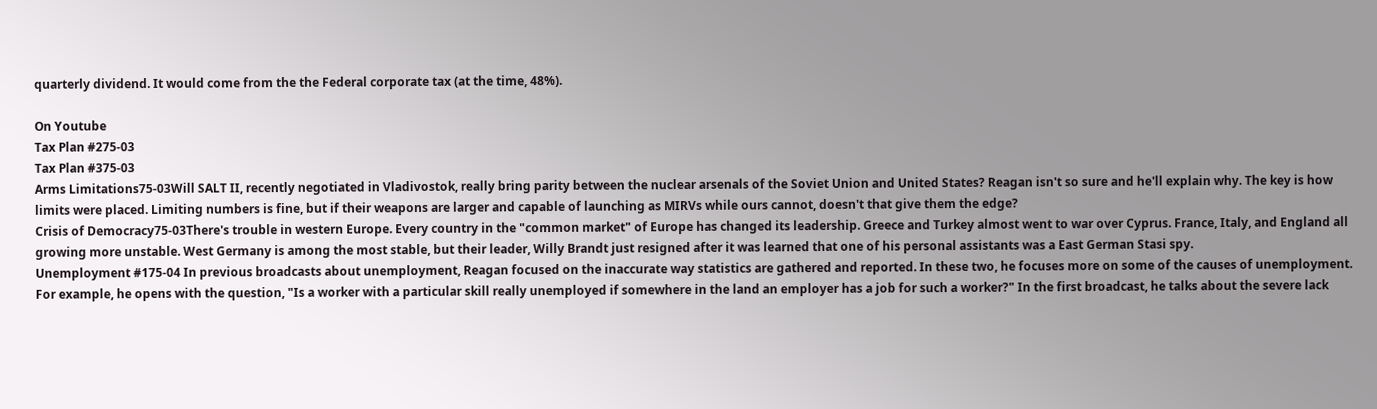quarterly dividend. It would come from the the Federal corporate tax (at the time, 48%).

On Youtube
Tax Plan #275-03
Tax Plan #375-03
Arms Limitations75-03Will SALT II, recently negotiated in Vladivostok, really bring parity between the nuclear arsenals of the Soviet Union and United States? Reagan isn't so sure and he'll explain why. The key is how limits were placed. Limiting numbers is fine, but if their weapons are larger and capable of launching as MIRVs while ours cannot, doesn't that give them the edge?
Crisis of Democracy75-03There's trouble in western Europe. Every country in the "common market" of Europe has changed its leadership. Greece and Turkey almost went to war over Cyprus. France, Italy, and England all growing more unstable. West Germany is among the most stable, but their leader, Willy Brandt just resigned after it was learned that one of his personal assistants was a East German Stasi spy.
Unemployment #175-04 In previous broadcasts about unemployment, Reagan focused on the inaccurate way statistics are gathered and reported. In these two, he focuses more on some of the causes of unemployment. For example, he opens with the question, "Is a worker with a particular skill really unemployed if somewhere in the land an employer has a job for such a worker?" In the first broadcast, he talks about the severe lack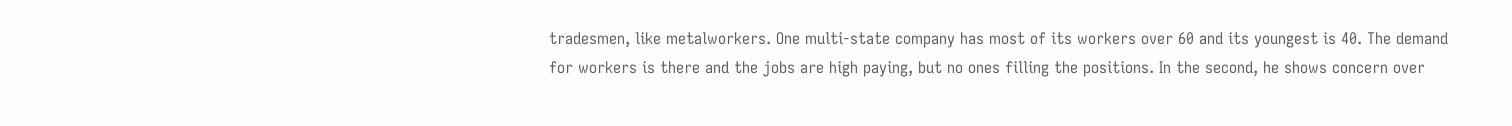tradesmen, like metalworkers. One multi-state company has most of its workers over 60 and its youngest is 40. The demand for workers is there and the jobs are high paying, but no ones filling the positions. In the second, he shows concern over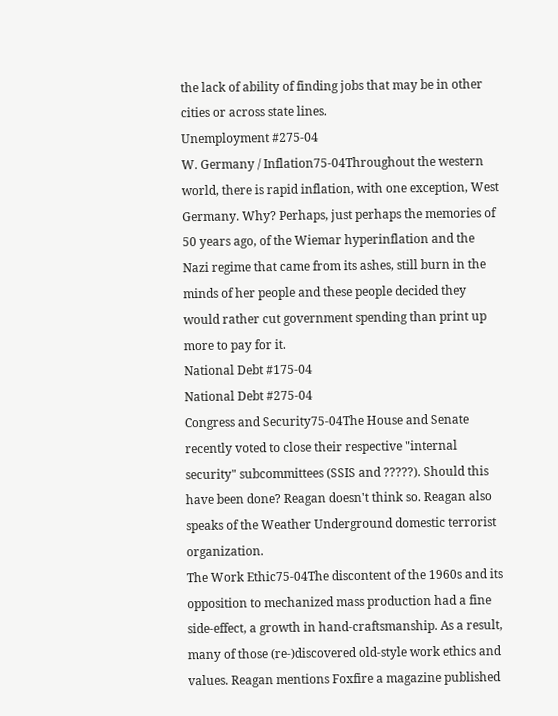the lack of ability of finding jobs that may be in other cities or across state lines.
Unemployment #275-04
W. Germany / Inflation75-04Throughout the western world, there is rapid inflation, with one exception, West Germany. Why? Perhaps, just perhaps the memories of 50 years ago, of the Wiemar hyperinflation and the Nazi regime that came from its ashes, still burn in the minds of her people and these people decided they would rather cut government spending than print up more to pay for it.
National Debt #175-04
National Debt #275-04
Congress and Security75-04The House and Senate recently voted to close their respective "internal security" subcommittees (SSIS and ?????). Should this have been done? Reagan doesn't think so. Reagan also speaks of the Weather Underground domestic terrorist organization.
The Work Ethic75-04The discontent of the 1960s and its opposition to mechanized mass production had a fine side-effect, a growth in hand-craftsmanship. As a result, many of those (re-)discovered old-style work ethics and values. Reagan mentions Foxfire a magazine published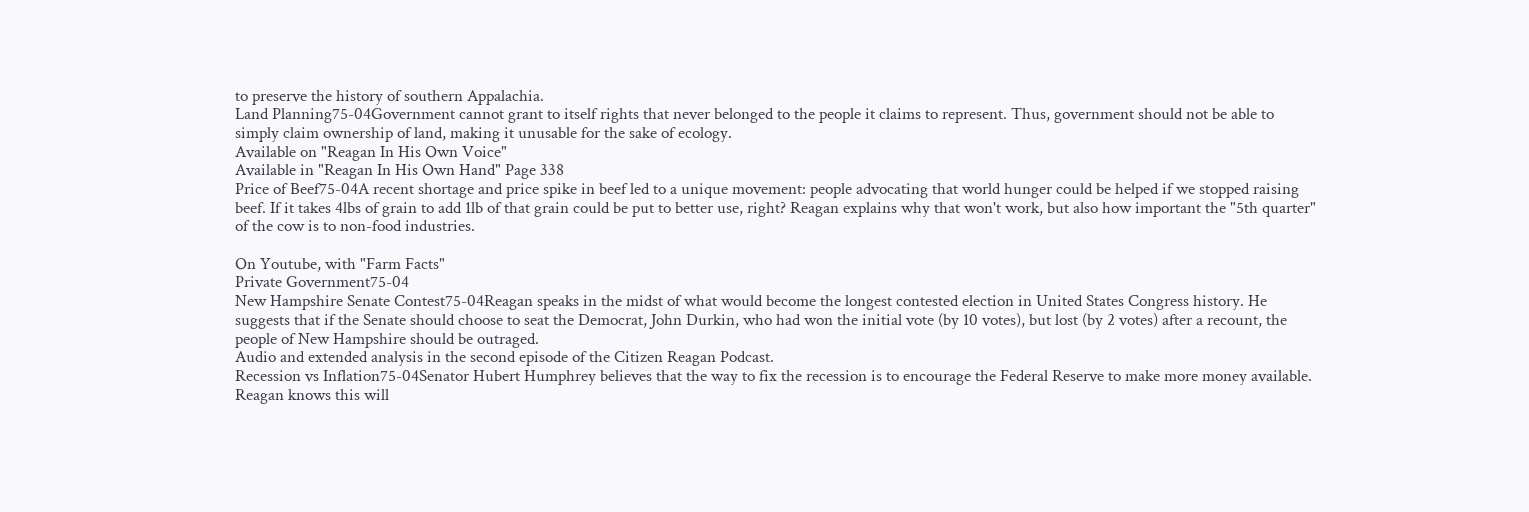to preserve the history of southern Appalachia.
Land Planning75-04Government cannot grant to itself rights that never belonged to the people it claims to represent. Thus, government should not be able to simply claim ownership of land, making it unusable for the sake of ecology.
Available on "Reagan In His Own Voice"
Available in "Reagan In His Own Hand" Page 338
Price of Beef75-04A recent shortage and price spike in beef led to a unique movement: people advocating that world hunger could be helped if we stopped raising beef. If it takes 4lbs of grain to add 1lb of that grain could be put to better use, right? Reagan explains why that won't work, but also how important the "5th quarter" of the cow is to non-food industries.

On Youtube, with "Farm Facts"
Private Government75-04
New Hampshire Senate Contest75-04Reagan speaks in the midst of what would become the longest contested election in United States Congress history. He suggests that if the Senate should choose to seat the Democrat, John Durkin, who had won the initial vote (by 10 votes), but lost (by 2 votes) after a recount, the people of New Hampshire should be outraged.
Audio and extended analysis in the second episode of the Citizen Reagan Podcast.
Recession vs Inflation75-04Senator Hubert Humphrey believes that the way to fix the recession is to encourage the Federal Reserve to make more money available. Reagan knows this will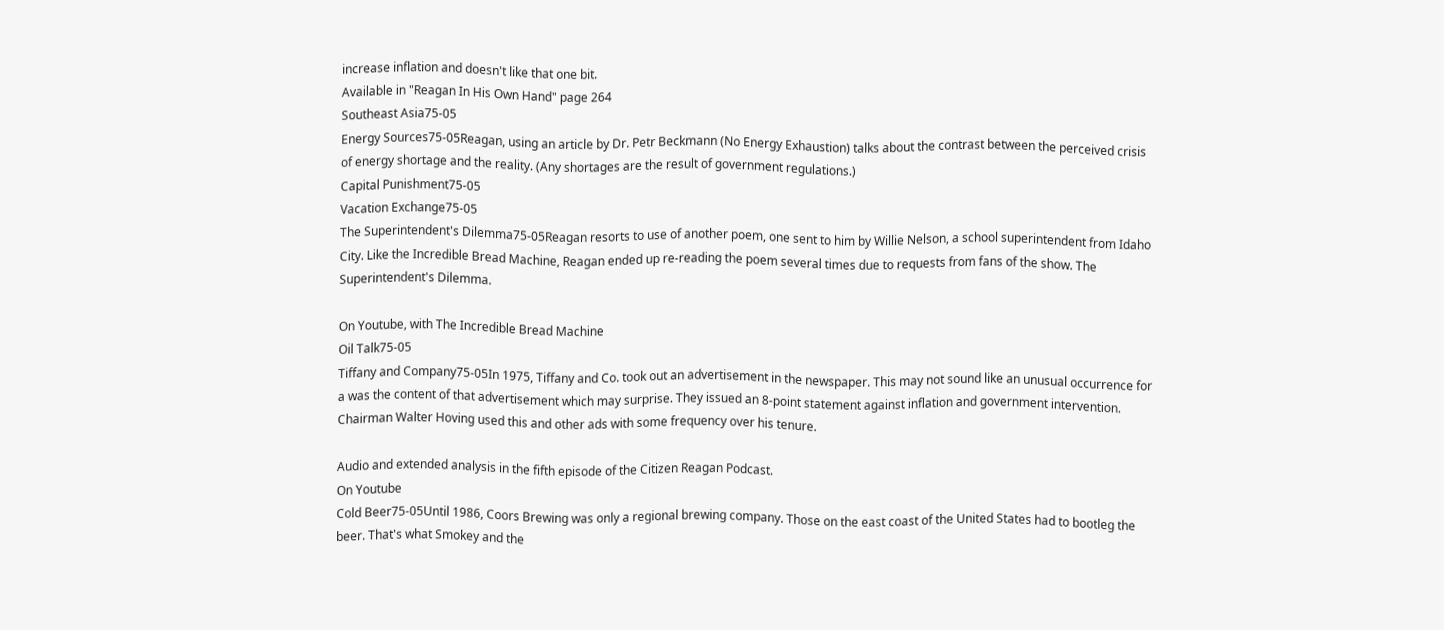increase inflation and doesn't like that one bit.
Available in "Reagan In His Own Hand" page 264
Southeast Asia75-05
Energy Sources75-05Reagan, using an article by Dr. Petr Beckmann (No Energy Exhaustion) talks about the contrast between the perceived crisis of energy shortage and the reality. (Any shortages are the result of government regulations.)
Capital Punishment75-05
Vacation Exchange75-05
The Superintendent's Dilemma75-05Reagan resorts to use of another poem, one sent to him by Willie Nelson, a school superintendent from Idaho City. Like the Incredible Bread Machine, Reagan ended up re-reading the poem several times due to requests from fans of the show. The Superintendent's Dilemma.

On Youtube, with The Incredible Bread Machine
Oil Talk75-05
Tiffany and Company75-05In 1975, Tiffany and Co. took out an advertisement in the newspaper. This may not sound like an unusual occurrence for a was the content of that advertisement which may surprise. They issued an 8-point statement against inflation and government intervention. Chairman Walter Hoving used this and other ads with some frequency over his tenure.

Audio and extended analysis in the fifth episode of the Citizen Reagan Podcast.
On Youtube
Cold Beer75-05Until 1986, Coors Brewing was only a regional brewing company. Those on the east coast of the United States had to bootleg the beer. That's what Smokey and the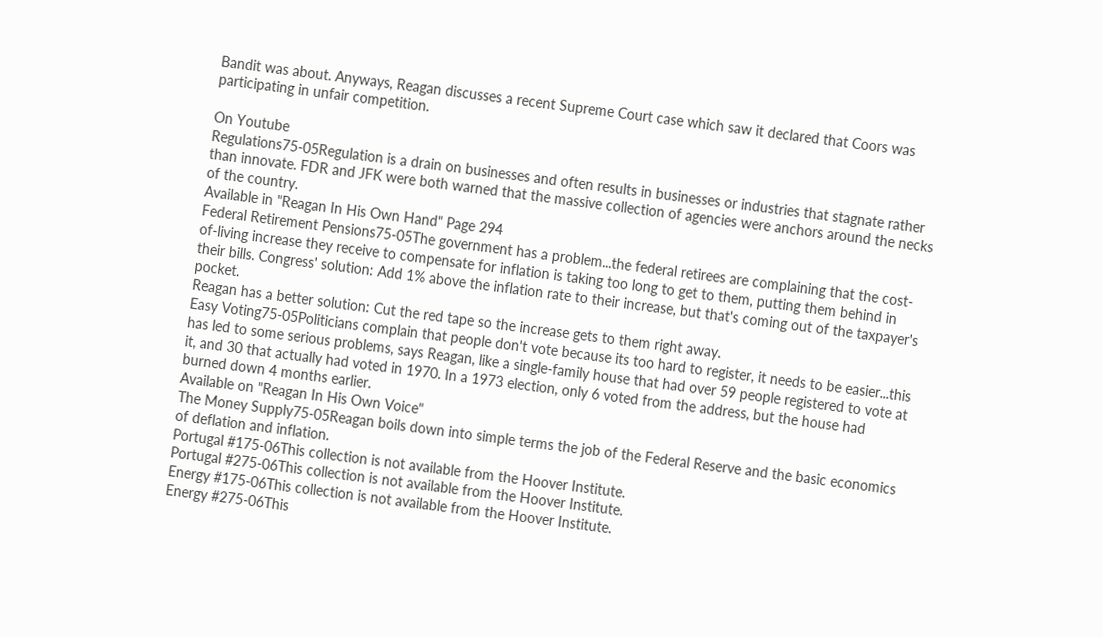Bandit was about. Anyways, Reagan discusses a recent Supreme Court case which saw it declared that Coors was participating in unfair competition.

On Youtube
Regulations75-05Regulation is a drain on businesses and often results in businesses or industries that stagnate rather than innovate. FDR and JFK were both warned that the massive collection of agencies were anchors around the necks of the country.
Available in "Reagan In His Own Hand" Page 294
Federal Retirement Pensions75-05The government has a problem...the federal retirees are complaining that the cost-of-living increase they receive to compensate for inflation is taking too long to get to them, putting them behind in their bills. Congress' solution: Add 1% above the inflation rate to their increase, but that's coming out of the taxpayer's pocket.
Reagan has a better solution: Cut the red tape so the increase gets to them right away.
Easy Voting75-05Politicians complain that people don't vote because its too hard to register, it needs to be easier...this has led to some serious problems, says Reagan, like a single-family house that had over 59 people registered to vote at it, and 30 that actually had voted in 1970. In a 1973 election, only 6 voted from the address, but the house had burned down 4 months earlier.
Available on "Reagan In His Own Voice"
The Money Supply75-05Reagan boils down into simple terms the job of the Federal Reserve and the basic economics of deflation and inflation.
Portugal #175-06This collection is not available from the Hoover Institute.
Portugal #275-06This collection is not available from the Hoover Institute.
Energy #175-06This collection is not available from the Hoover Institute.
Energy #275-06This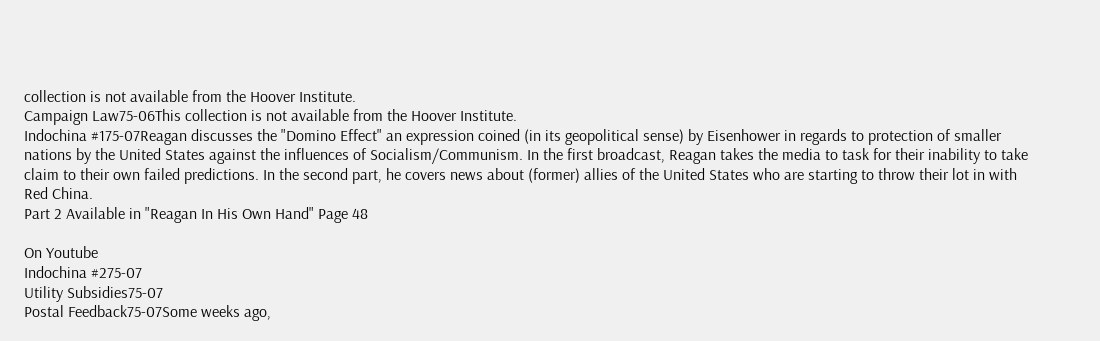collection is not available from the Hoover Institute.
Campaign Law75-06This collection is not available from the Hoover Institute.
Indochina #175-07Reagan discusses the "Domino Effect" an expression coined (in its geopolitical sense) by Eisenhower in regards to protection of smaller nations by the United States against the influences of Socialism/Communism. In the first broadcast, Reagan takes the media to task for their inability to take claim to their own failed predictions. In the second part, he covers news about (former) allies of the United States who are starting to throw their lot in with Red China.
Part 2 Available in "Reagan In His Own Hand" Page 48

On Youtube
Indochina #275-07
Utility Subsidies75-07
Postal Feedback75-07Some weeks ago,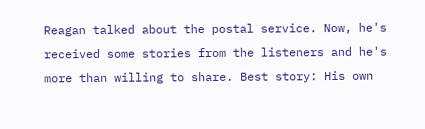Reagan talked about the postal service. Now, he's received some stories from the listeners and he's more than willing to share. Best story: His own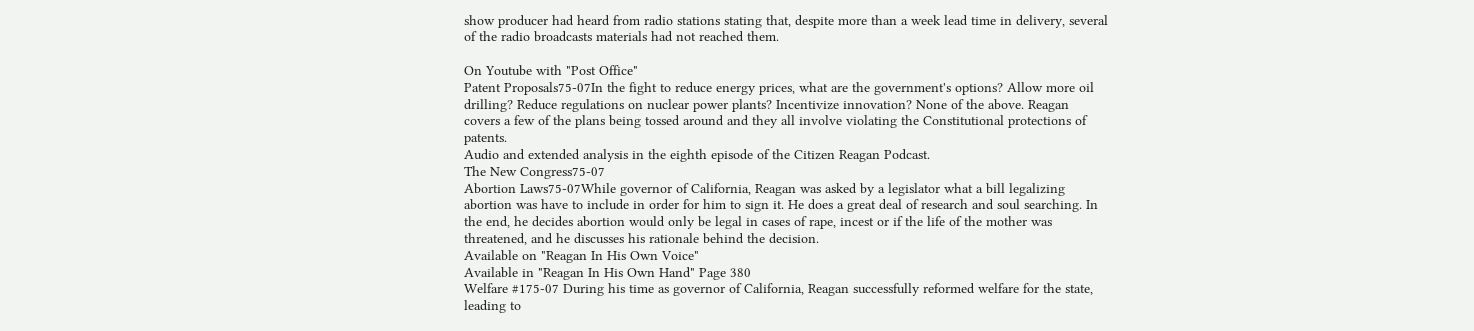show producer had heard from radio stations stating that, despite more than a week lead time in delivery, several of the radio broadcasts materials had not reached them.

On Youtube with "Post Office"
Patent Proposals75-07In the fight to reduce energy prices, what are the government's options? Allow more oil drilling? Reduce regulations on nuclear power plants? Incentivize innovation? None of the above. Reagan covers a few of the plans being tossed around and they all involve violating the Constitutional protections of patents.
Audio and extended analysis in the eighth episode of the Citizen Reagan Podcast.
The New Congress75-07
Abortion Laws75-07While governor of California, Reagan was asked by a legislator what a bill legalizing abortion was have to include in order for him to sign it. He does a great deal of research and soul searching. In the end, he decides abortion would only be legal in cases of rape, incest or if the life of the mother was threatened, and he discusses his rationale behind the decision.
Available on "Reagan In His Own Voice"
Available in "Reagan In His Own Hand" Page 380
Welfare #175-07 During his time as governor of California, Reagan successfully reformed welfare for the state, leading to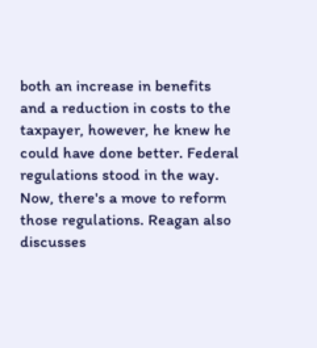both an increase in benefits and a reduction in costs to the taxpayer, however, he knew he could have done better. Federal regulations stood in the way. Now, there's a move to reform those regulations. Reagan also discusses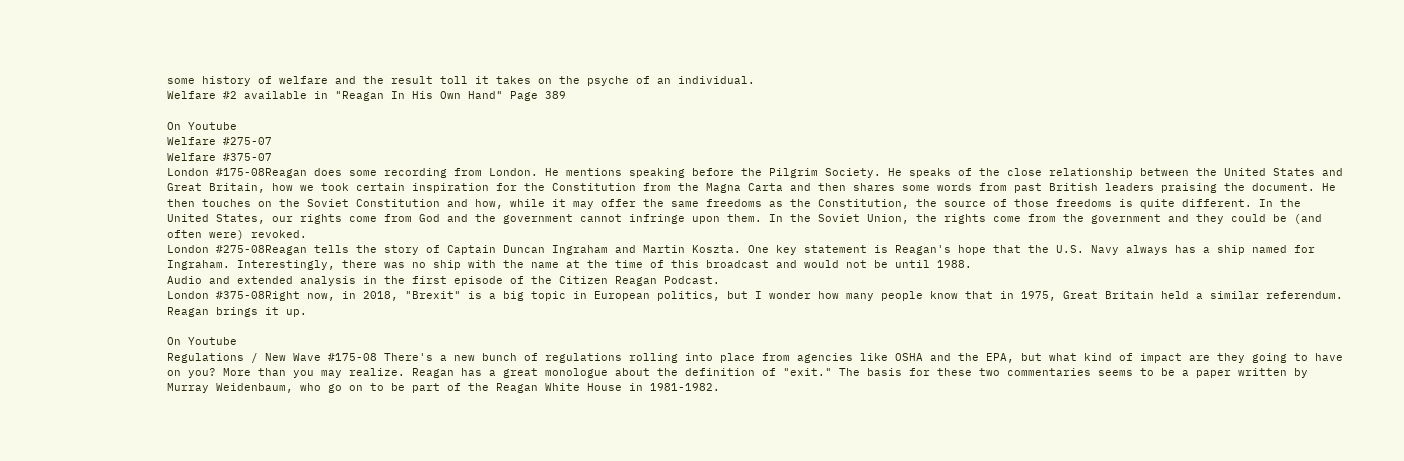some history of welfare and the result toll it takes on the psyche of an individual.
Welfare #2 available in "Reagan In His Own Hand" Page 389

On Youtube
Welfare #275-07
Welfare #375-07
London #175-08Reagan does some recording from London. He mentions speaking before the Pilgrim Society. He speaks of the close relationship between the United States and Great Britain, how we took certain inspiration for the Constitution from the Magna Carta and then shares some words from past British leaders praising the document. He then touches on the Soviet Constitution and how, while it may offer the same freedoms as the Constitution, the source of those freedoms is quite different. In the United States, our rights come from God and the government cannot infringe upon them. In the Soviet Union, the rights come from the government and they could be (and often were) revoked.
London #275-08Reagan tells the story of Captain Duncan Ingraham and Martin Koszta. One key statement is Reagan's hope that the U.S. Navy always has a ship named for Ingraham. Interestingly, there was no ship with the name at the time of this broadcast and would not be until 1988.
Audio and extended analysis in the first episode of the Citizen Reagan Podcast.
London #375-08Right now, in 2018, "Brexit" is a big topic in European politics, but I wonder how many people know that in 1975, Great Britain held a similar referendum. Reagan brings it up.

On Youtube
Regulations / New Wave #175-08 There's a new bunch of regulations rolling into place from agencies like OSHA and the EPA, but what kind of impact are they going to have on you? More than you may realize. Reagan has a great monologue about the definition of "exit." The basis for these two commentaries seems to be a paper written by Murray Weidenbaum, who go on to be part of the Reagan White House in 1981-1982.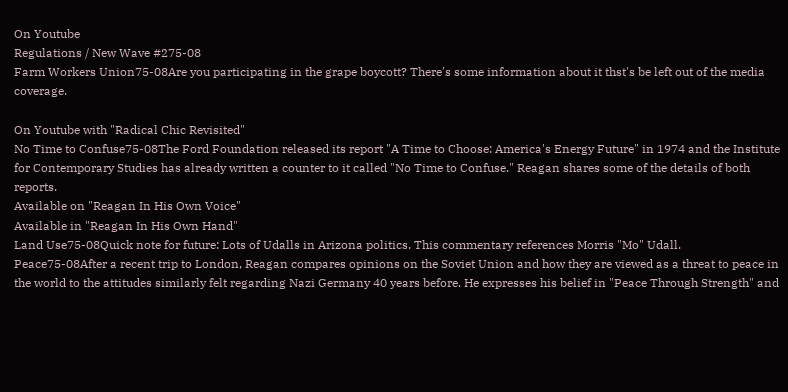On Youtube
Regulations / New Wave #275-08
Farm Workers Union75-08Are you participating in the grape boycott? There's some information about it thst's be left out of the media coverage.

On Youtube with "Radical Chic Revisited"
No Time to Confuse75-08The Ford Foundation released its report "A Time to Choose: America's Energy Future" in 1974 and the Institute for Contemporary Studies has already written a counter to it called "No Time to Confuse." Reagan shares some of the details of both reports.
Available on "Reagan In His Own Voice"
Available in "Reagan In His Own Hand"
Land Use75-08Quick note for future: Lots of Udalls in Arizona politics. This commentary references Morris "Mo" Udall.
Peace75-08After a recent trip to London, Reagan compares opinions on the Soviet Union and how they are viewed as a threat to peace in the world to the attitudes similarly felt regarding Nazi Germany 40 years before. He expresses his belief in "Peace Through Strength" and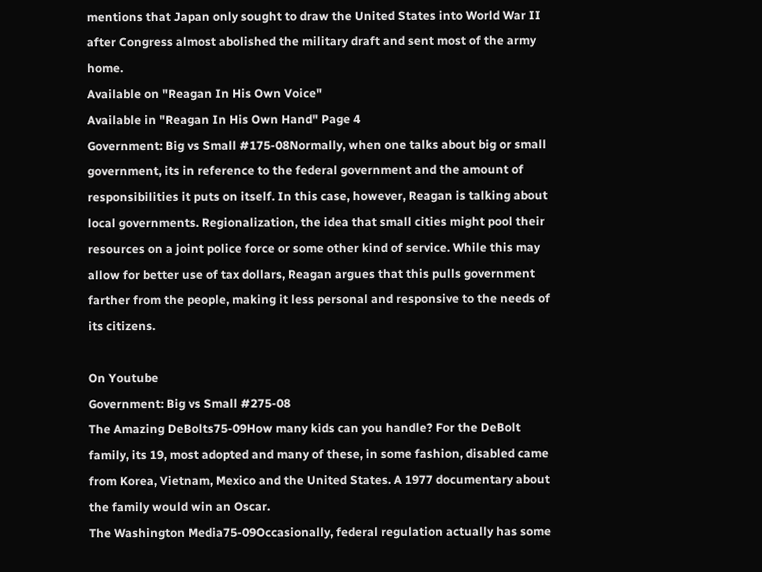mentions that Japan only sought to draw the United States into World War II after Congress almost abolished the military draft and sent most of the army home.
Available on "Reagan In His Own Voice"
Available in "Reagan In His Own Hand" Page 4
Government: Big vs Small #175-08Normally, when one talks about big or small government, its in reference to the federal government and the amount of responsibilities it puts on itself. In this case, however, Reagan is talking about local governments. Regionalization, the idea that small cities might pool their resources on a joint police force or some other kind of service. While this may allow for better use of tax dollars, Reagan argues that this pulls government farther from the people, making it less personal and responsive to the needs of its citizens.

On Youtube
Government: Big vs Small #275-08
The Amazing DeBolts75-09How many kids can you handle? For the DeBolt family, its 19, most adopted and many of these, in some fashion, disabled came from Korea, Vietnam, Mexico and the United States. A 1977 documentary about the family would win an Oscar.
The Washington Media75-09Occasionally, federal regulation actually has some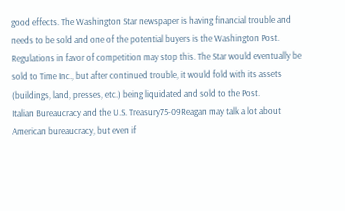good effects. The Washington Star newspaper is having financial trouble and needs to be sold and one of the potential buyers is the Washington Post. Regulations in favor of competition may stop this. The Star would eventually be sold to Time Inc., but after continued trouble, it would fold with its assets (buildings, land, presses, etc.) being liquidated and sold to the Post.
Italian Bureaucracy and the U.S. Treasury75-09Reagan may talk a lot about American bureaucracy, but even if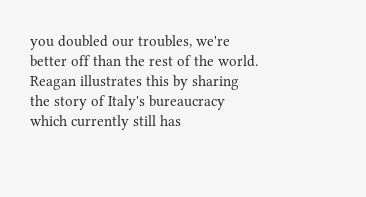you doubled our troubles, we're better off than the rest of the world. Reagan illustrates this by sharing the story of Italy's bureaucracy which currently still has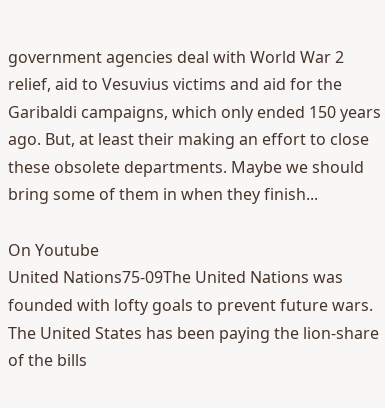government agencies deal with World War 2 relief, aid to Vesuvius victims and aid for the Garibaldi campaigns, which only ended 150 years ago. But, at least their making an effort to close these obsolete departments. Maybe we should bring some of them in when they finish...

On Youtube
United Nations75-09The United Nations was founded with lofty goals to prevent future wars. The United States has been paying the lion-share of the bills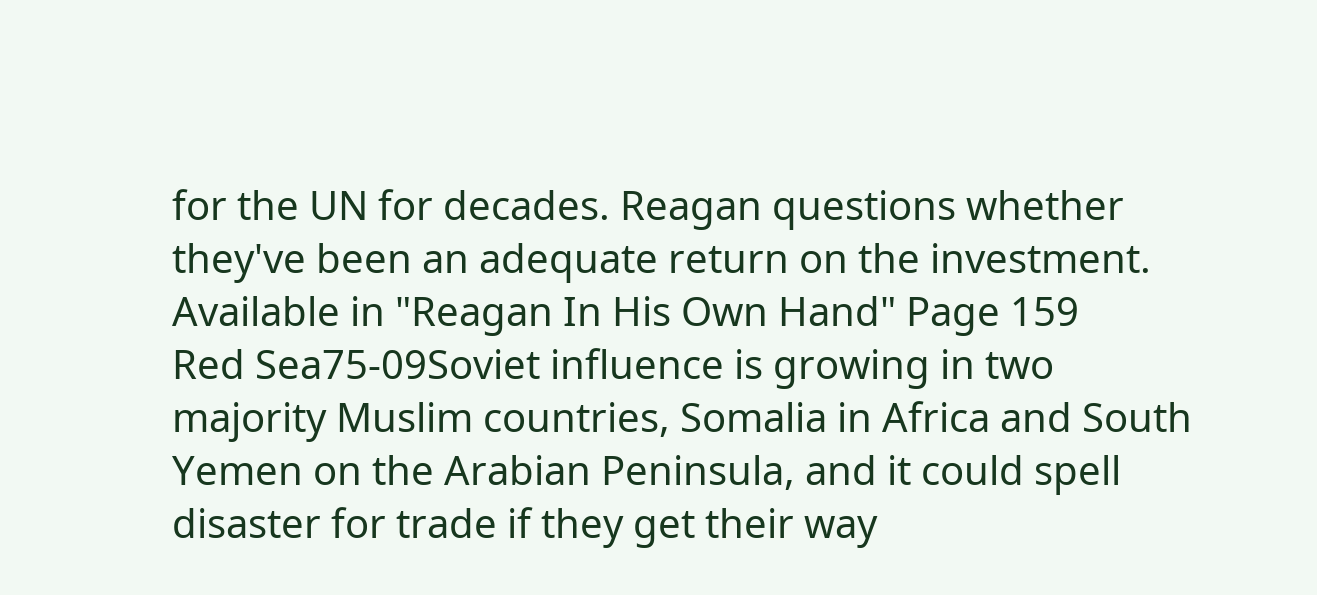for the UN for decades. Reagan questions whether they've been an adequate return on the investment.
Available in "Reagan In His Own Hand" Page 159
Red Sea75-09Soviet influence is growing in two majority Muslim countries, Somalia in Africa and South Yemen on the Arabian Peninsula, and it could spell disaster for trade if they get their way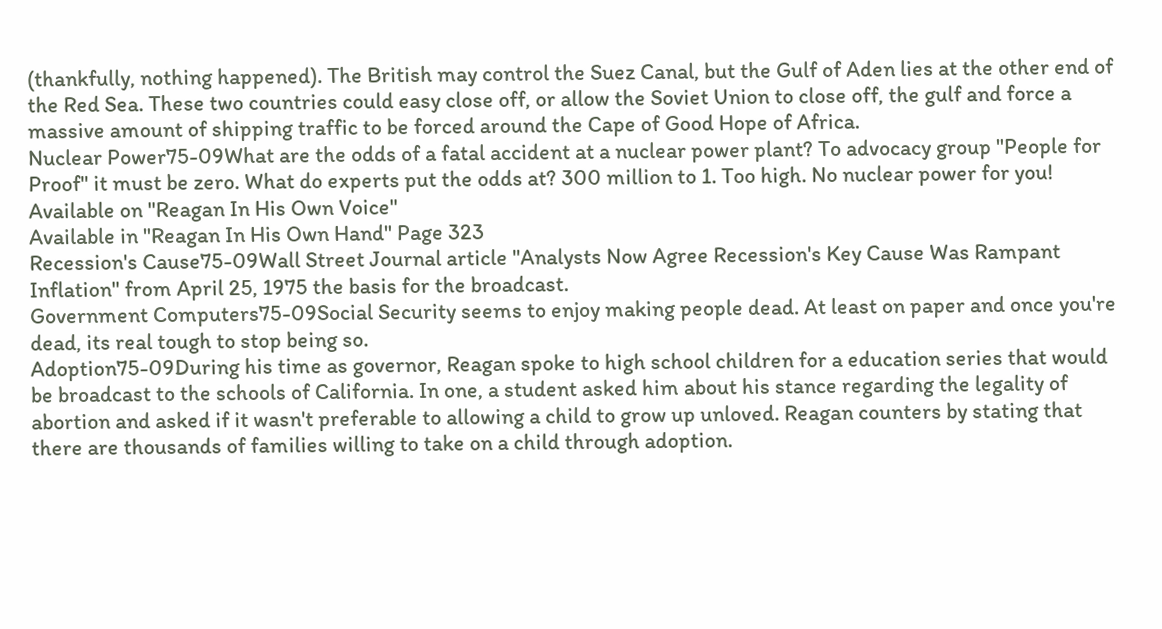(thankfully, nothing happened). The British may control the Suez Canal, but the Gulf of Aden lies at the other end of the Red Sea. These two countries could easy close off, or allow the Soviet Union to close off, the gulf and force a massive amount of shipping traffic to be forced around the Cape of Good Hope of Africa.
Nuclear Power75-09What are the odds of a fatal accident at a nuclear power plant? To advocacy group "People for Proof" it must be zero. What do experts put the odds at? 300 million to 1. Too high. No nuclear power for you!
Available on "Reagan In His Own Voice"
Available in "Reagan In His Own Hand" Page 323
Recession's Cause75-09Wall Street Journal article "Analysts Now Agree Recession's Key Cause Was Rampant Inflation" from April 25, 1975 the basis for the broadcast.
Government Computers75-09Social Security seems to enjoy making people dead. At least on paper and once you're dead, its real tough to stop being so.
Adoption75-09During his time as governor, Reagan spoke to high school children for a education series that would be broadcast to the schools of California. In one, a student asked him about his stance regarding the legality of abortion and asked if it wasn't preferable to allowing a child to grow up unloved. Reagan counters by stating that there are thousands of families willing to take on a child through adoption.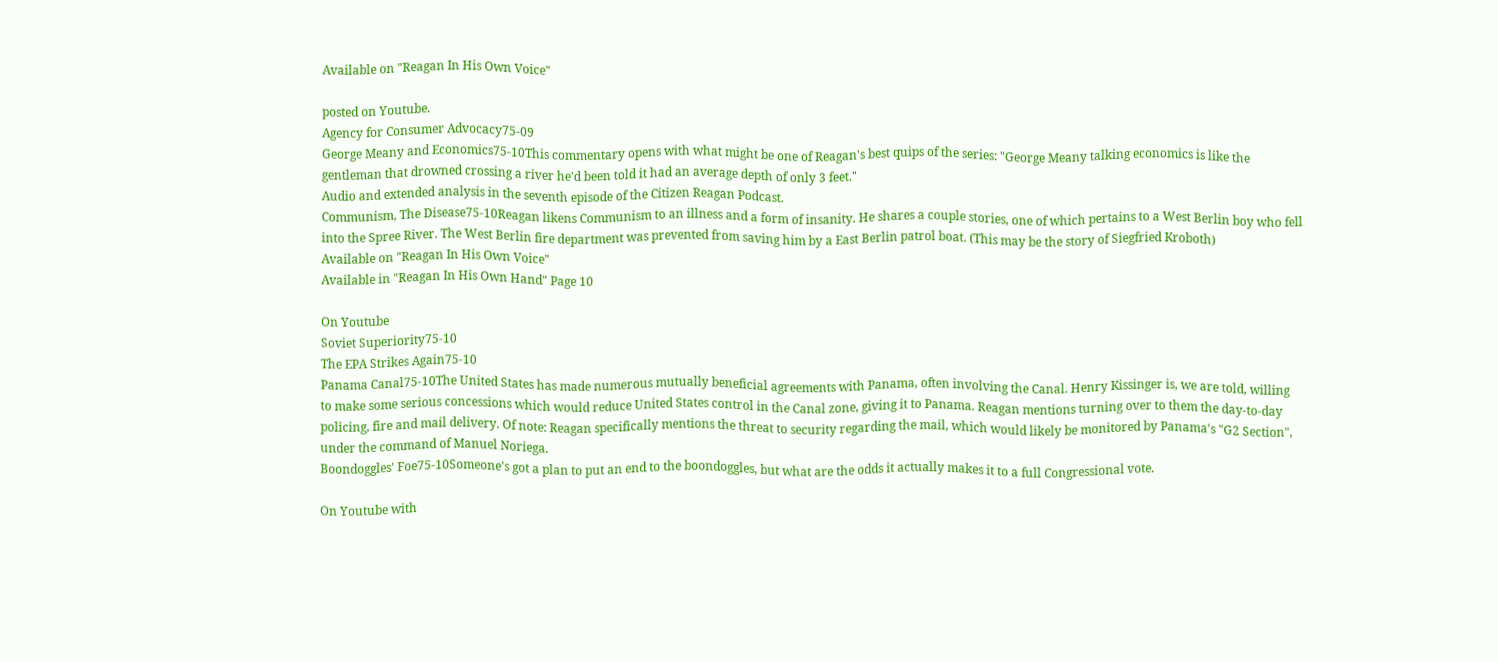Available on "Reagan In His Own Voice"

posted on Youtube.
Agency for Consumer Advocacy75-09
George Meany and Economics75-10This commentary opens with what might be one of Reagan's best quips of the series: "George Meany talking economics is like the gentleman that drowned crossing a river he'd been told it had an average depth of only 3 feet."
Audio and extended analysis in the seventh episode of the Citizen Reagan Podcast.
Communism, The Disease75-10Reagan likens Communism to an illness and a form of insanity. He shares a couple stories, one of which pertains to a West Berlin boy who fell into the Spree River. The West Berlin fire department was prevented from saving him by a East Berlin patrol boat. (This may be the story of Siegfried Kroboth)
Available on "Reagan In His Own Voice"
Available in "Reagan In His Own Hand" Page 10

On Youtube
Soviet Superiority75-10
The EPA Strikes Again75-10
Panama Canal75-10The United States has made numerous mutually beneficial agreements with Panama, often involving the Canal. Henry Kissinger is, we are told, willing to make some serious concessions which would reduce United States control in the Canal zone, giving it to Panama. Reagan mentions turning over to them the day-to-day policing, fire and mail delivery. Of note: Reagan specifically mentions the threat to security regarding the mail, which would likely be monitored by Panama's "G2 Section", under the command of Manuel Noriega.
Boondoggles' Foe75-10Someone's got a plan to put an end to the boondoggles, but what are the odds it actually makes it to a full Congressional vote.

On Youtube with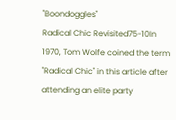"Boondoggles"
Radical Chic Revisited75-10In 1970, Tom Wolfe coined the term "Radical Chic" in this article after attending an elite party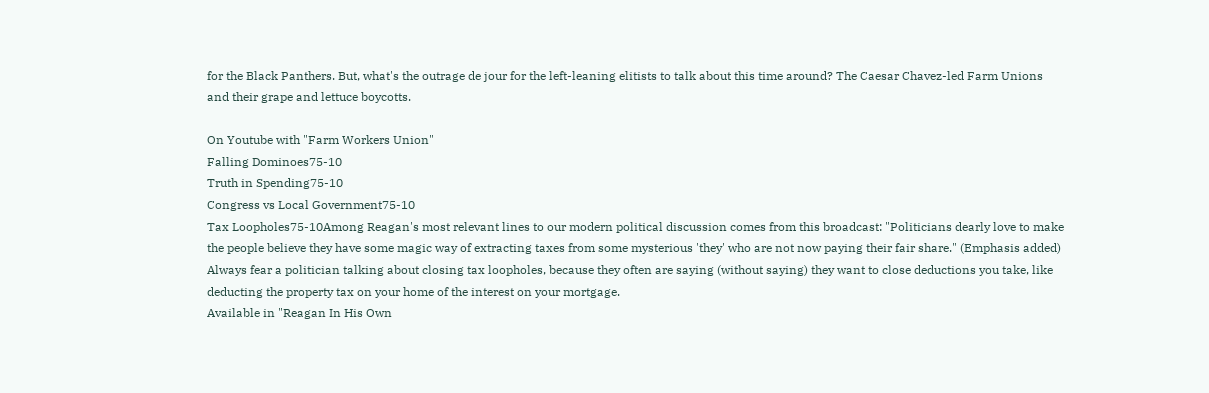for the Black Panthers. But, what's the outrage de jour for the left-leaning elitists to talk about this time around? The Caesar Chavez-led Farm Unions and their grape and lettuce boycotts.

On Youtube with "Farm Workers Union"
Falling Dominoes75-10
Truth in Spending75-10
Congress vs Local Government75-10
Tax Loopholes75-10Among Reagan's most relevant lines to our modern political discussion comes from this broadcast: "Politicians dearly love to make the people believe they have some magic way of extracting taxes from some mysterious 'they' who are not now paying their fair share." (Emphasis added) Always fear a politician talking about closing tax loopholes, because they often are saying (without saying) they want to close deductions you take, like deducting the property tax on your home of the interest on your mortgage.
Available in "Reagan In His Own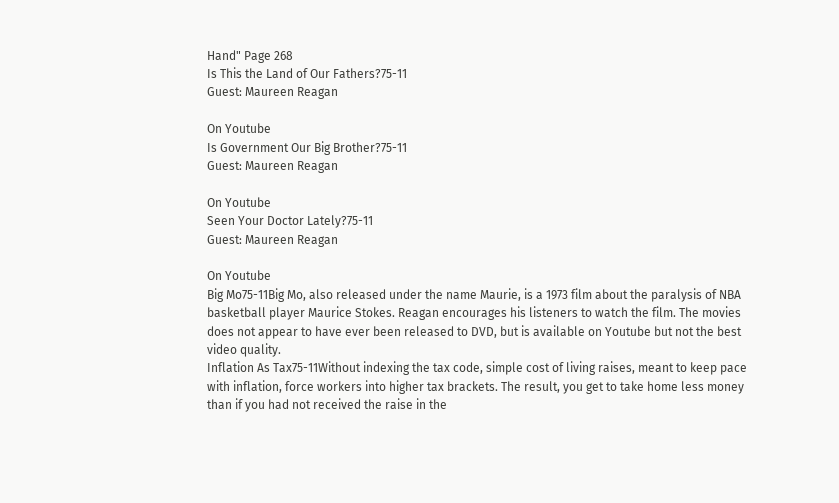Hand" Page 268
Is This the Land of Our Fathers?75-11
Guest: Maureen Reagan

On Youtube
Is Government Our Big Brother?75-11
Guest: Maureen Reagan

On Youtube
Seen Your Doctor Lately?75-11
Guest: Maureen Reagan

On Youtube
Big Mo75-11Big Mo, also released under the name Maurie, is a 1973 film about the paralysis of NBA basketball player Maurice Stokes. Reagan encourages his listeners to watch the film. The movies does not appear to have ever been released to DVD, but is available on Youtube but not the best video quality.
Inflation As Tax75-11Without indexing the tax code, simple cost of living raises, meant to keep pace with inflation, force workers into higher tax brackets. The result, you get to take home less money than if you had not received the raise in the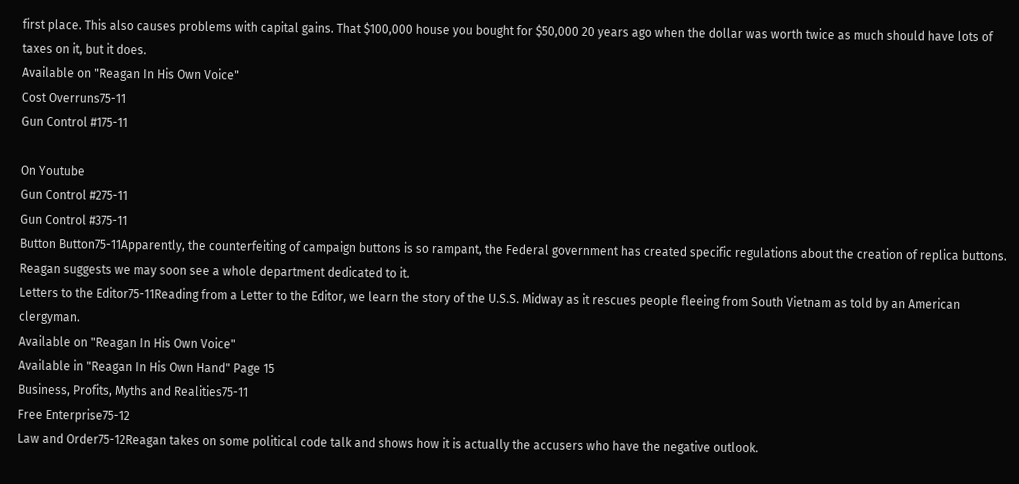first place. This also causes problems with capital gains. That $100,000 house you bought for $50,000 20 years ago when the dollar was worth twice as much should have lots of taxes on it, but it does.
Available on "Reagan In His Own Voice"
Cost Overruns75-11
Gun Control #175-11

On Youtube
Gun Control #275-11
Gun Control #375-11
Button Button75-11Apparently, the counterfeiting of campaign buttons is so rampant, the Federal government has created specific regulations about the creation of replica buttons. Reagan suggests we may soon see a whole department dedicated to it.
Letters to the Editor75-11Reading from a Letter to the Editor, we learn the story of the U.S.S. Midway as it rescues people fleeing from South Vietnam as told by an American clergyman.
Available on "Reagan In His Own Voice"
Available in "Reagan In His Own Hand" Page 15
Business, Profits, Myths and Realities75-11
Free Enterprise75-12
Law and Order75-12Reagan takes on some political code talk and shows how it is actually the accusers who have the negative outlook.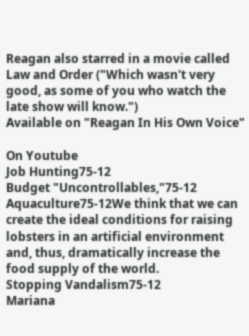Reagan also starred in a movie called Law and Order ("Which wasn't very good, as some of you who watch the late show will know.")
Available on "Reagan In His Own Voice"

On Youtube
Job Hunting75-12
Budget "Uncontrollables,"75-12
Aquaculture75-12We think that we can create the ideal conditions for raising lobsters in an artificial environment and, thus, dramatically increase the food supply of the world.
Stopping Vandalism75-12
Mariana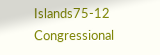Islands75-12
Congressional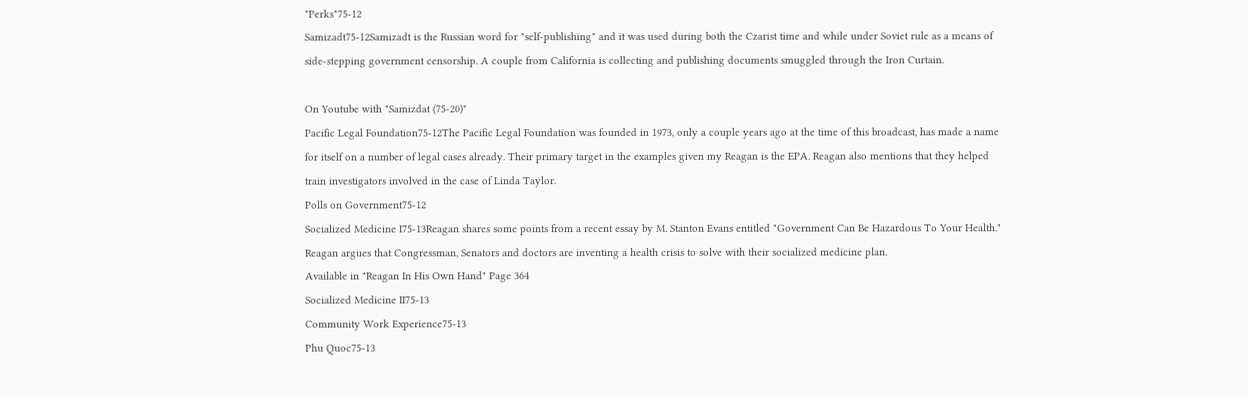"Perks"75-12
Samizadt75-12Samizadt is the Russian word for "self-publishing" and it was used during both the Czarist time and while under Soviet rule as a means of side-stepping government censorship. A couple from California is collecting and publishing documents smuggled through the Iron Curtain.

On Youtube with "Samizdat (75-20)"
Pacific Legal Foundation75-12The Pacific Legal Foundation was founded in 1973, only a couple years ago at the time of this broadcast, has made a name for itself on a number of legal cases already. Their primary target in the examples given my Reagan is the EPA. Reagan also mentions that they helped train investigators involved in the case of Linda Taylor.
Polls on Government75-12
Socialized Medicine I75-13Reagan shares some points from a recent essay by M. Stanton Evans entitled "Government Can Be Hazardous To Your Health." Reagan argues that Congressman, Senators and doctors are inventing a health crisis to solve with their socialized medicine plan.
Available in "Reagan In His Own Hand" Page 364
Socialized Medicine II75-13
Community Work Experience75-13
Phu Quoc75-13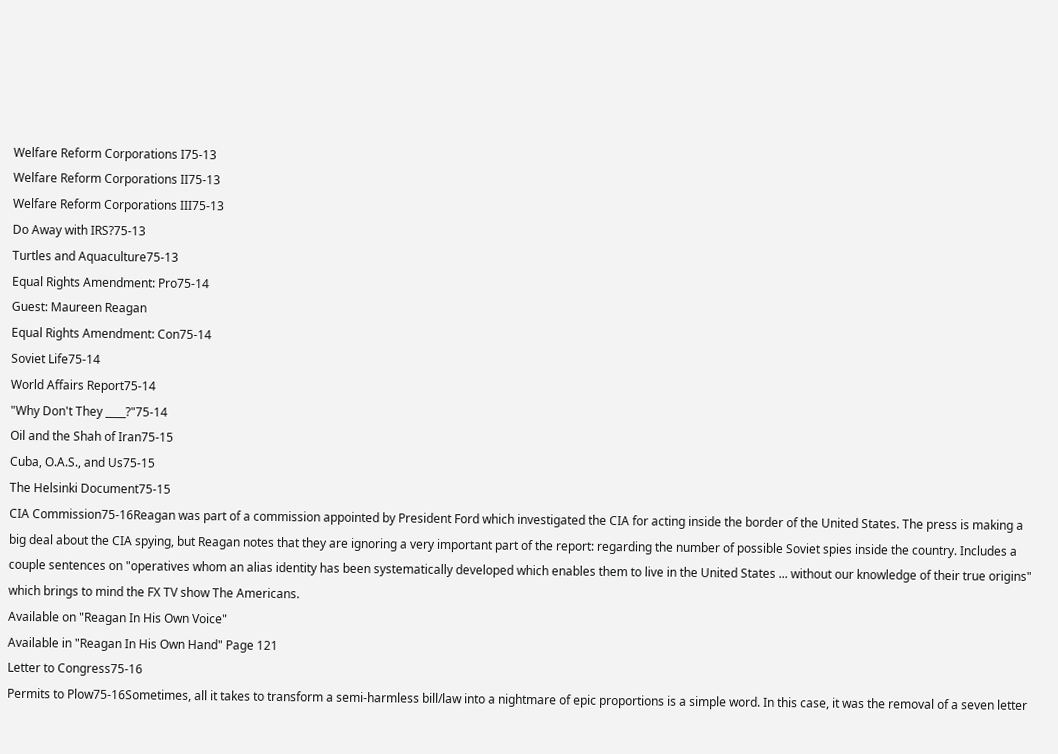Welfare Reform Corporations I75-13
Welfare Reform Corporations II75-13
Welfare Reform Corporations III75-13
Do Away with IRS?75-13
Turtles and Aquaculture75-13
Equal Rights Amendment: Pro75-14
Guest: Maureen Reagan
Equal Rights Amendment: Con75-14
Soviet Life75-14
World Affairs Report75-14
"Why Don't They ____?"75-14
Oil and the Shah of Iran75-15
Cuba, O.A.S., and Us75-15
The Helsinki Document75-15
CIA Commission75-16Reagan was part of a commission appointed by President Ford which investigated the CIA for acting inside the border of the United States. The press is making a big deal about the CIA spying, but Reagan notes that they are ignoring a very important part of the report: regarding the number of possible Soviet spies inside the country. Includes a couple sentences on "operatives whom an alias identity has been systematically developed which enables them to live in the United States ... without our knowledge of their true origins" which brings to mind the FX TV show The Americans.
Available on "Reagan In His Own Voice"
Available in "Reagan In His Own Hand" Page 121
Letter to Congress75-16
Permits to Plow75-16Sometimes, all it takes to transform a semi-harmless bill/law into a nightmare of epic proportions is a simple word. In this case, it was the removal of a seven letter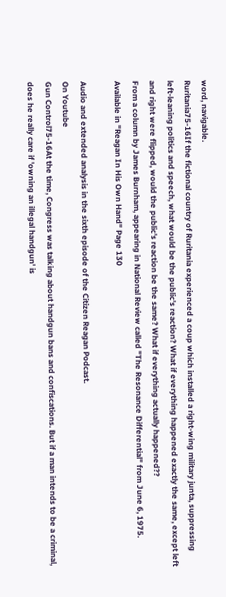word, navigable.
Ruritania75-16If the fictional country of Ruritania experienced a coup which installed a right-wing military junta, suppressing left-leaning politics and speech, what would be the public's reaction? What if everything happened exactly the same, except left and right were flipped, would the public's reaction be the same? What if everything actually happened??
From a column by James Burnham, appearing in National Review called "The Resonance Differential" from June 6, 1975.
Available in "Reagan In His Own Hand" Page 130

Audio and extended analysis in the sixth episode of the Citizen Reagan Podcast.
On Youtube
Gun Control75-16At the time, Congress was talking about handgun bans and confiscations. But if a man intends to be a criminal, does he really care if 'owning an illegal handgun' is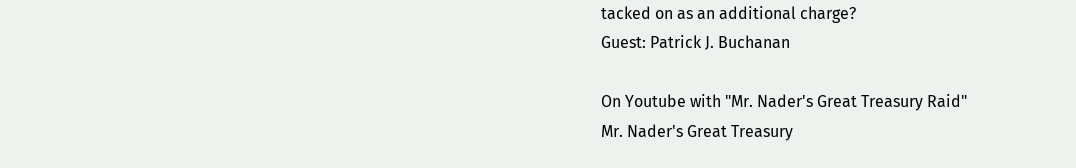tacked on as an additional charge?
Guest: Patrick J. Buchanan

On Youtube with "Mr. Nader's Great Treasury Raid"
Mr. Nader's Great Treasury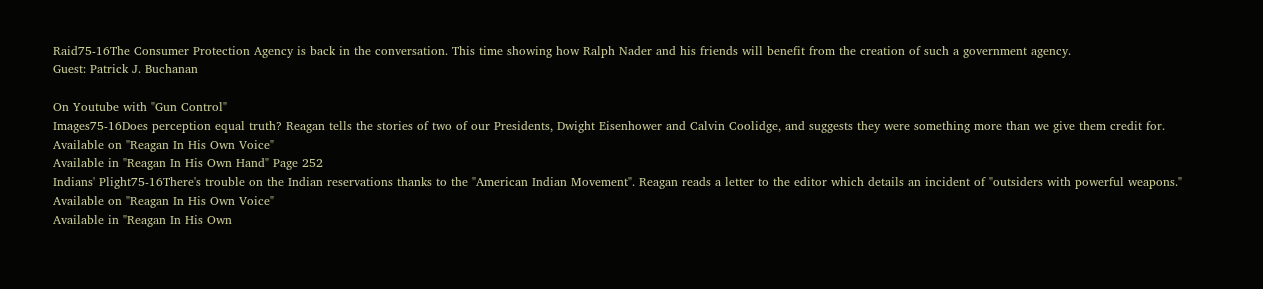Raid75-16The Consumer Protection Agency is back in the conversation. This time showing how Ralph Nader and his friends will benefit from the creation of such a government agency.
Guest: Patrick J. Buchanan

On Youtube with "Gun Control"
Images75-16Does perception equal truth? Reagan tells the stories of two of our Presidents, Dwight Eisenhower and Calvin Coolidge, and suggests they were something more than we give them credit for.
Available on "Reagan In His Own Voice"
Available in "Reagan In His Own Hand" Page 252
Indians' Plight75-16There's trouble on the Indian reservations thanks to the "American Indian Movement". Reagan reads a letter to the editor which details an incident of "outsiders with powerful weapons."
Available on "Reagan In His Own Voice"
Available in "Reagan In His Own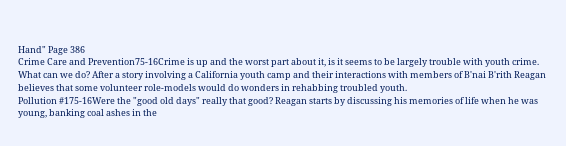Hand" Page 386
Crime Care and Prevention75-16Crime is up and the worst part about it, is it seems to be largely trouble with youth crime. What can we do? After a story involving a California youth camp and their interactions with members of B'nai B'rith Reagan believes that some volunteer role-models would do wonders in rehabbing troubled youth.
Pollution #175-16Were the "good old days" really that good? Reagan starts by discussing his memories of life when he was young, banking coal ashes in the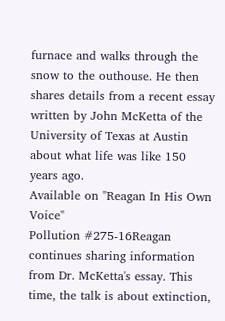furnace and walks through the snow to the outhouse. He then shares details from a recent essay written by John McKetta of the University of Texas at Austin about what life was like 150 years ago.
Available on "Reagan In His Own Voice"
Pollution #275-16Reagan continues sharing information from Dr. McKetta's essay. This time, the talk is about extinction,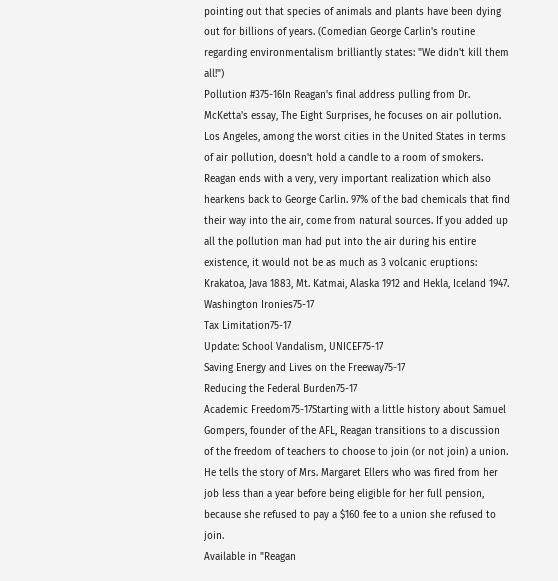pointing out that species of animals and plants have been dying out for billions of years. (Comedian George Carlin's routine regarding environmentalism brilliantly states: "We didn't kill them all!")
Pollution #375-16In Reagan's final address pulling from Dr. McKetta's essay, The Eight Surprises, he focuses on air pollution. Los Angeles, among the worst cities in the United States in terms of air pollution, doesn't hold a candle to a room of smokers. Reagan ends with a very, very important realization which also hearkens back to George Carlin. 97% of the bad chemicals that find their way into the air, come from natural sources. If you added up all the pollution man had put into the air during his entire existence, it would not be as much as 3 volcanic eruptions: Krakatoa, Java 1883, Mt. Katmai, Alaska 1912 and Hekla, Iceland 1947.
Washington Ironies75-17
Tax Limitation75-17
Update: School Vandalism, UNICEF75-17
Saving Energy and Lives on the Freeway75-17
Reducing the Federal Burden75-17
Academic Freedom75-17Starting with a little history about Samuel Gompers, founder of the AFL, Reagan transitions to a discussion of the freedom of teachers to choose to join (or not join) a union. He tells the story of Mrs. Margaret Ellers who was fired from her job less than a year before being eligible for her full pension, because she refused to pay a $160 fee to a union she refused to join.
Available in "Reagan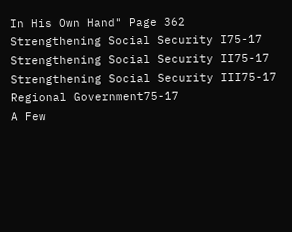In His Own Hand" Page 362
Strengthening Social Security I75-17
Strengthening Social Security II75-17
Strengthening Social Security III75-17
Regional Government75-17
A Few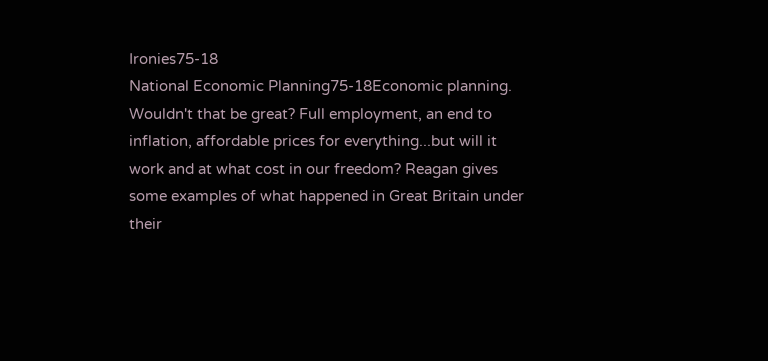Ironies75-18
National Economic Planning75-18Economic planning. Wouldn't that be great? Full employment, an end to inflation, affordable prices for everything...but will it work and at what cost in our freedom? Reagan gives some examples of what happened in Great Britain under their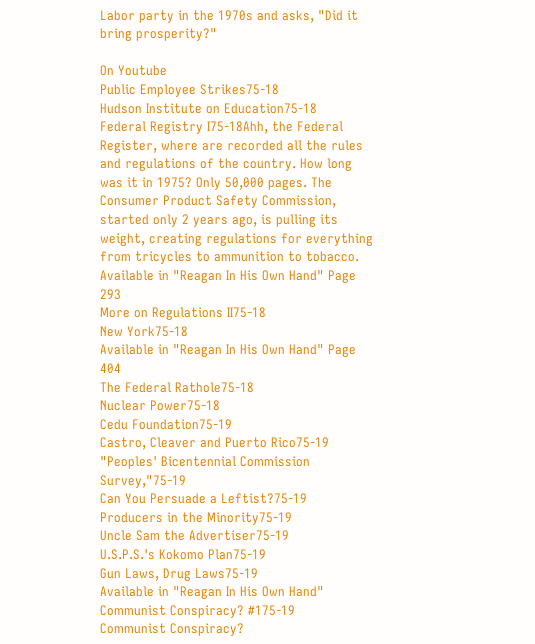Labor party in the 1970s and asks, "Did it bring prosperity?"

On Youtube
Public Employee Strikes75-18
Hudson Institute on Education75-18
Federal Registry I75-18Ahh, the Federal Register, where are recorded all the rules and regulations of the country. How long was it in 1975? Only 50,000 pages. The Consumer Product Safety Commission, started only 2 years ago, is pulling its weight, creating regulations for everything from tricycles to ammunition to tobacco.
Available in "Reagan In His Own Hand" Page 293
More on Regulations II75-18
New York75-18
Available in "Reagan In His Own Hand" Page 404
The Federal Rathole75-18
Nuclear Power75-18
Cedu Foundation75-19
Castro, Cleaver and Puerto Rico75-19
"Peoples' Bicentennial Commission Survey,"75-19
Can You Persuade a Leftist?75-19
Producers in the Minority75-19
Uncle Sam the Advertiser75-19
U.S.P.S.'s Kokomo Plan75-19
Gun Laws, Drug Laws75-19
Available in "Reagan In His Own Hand"
Communist Conspiracy? #175-19
Communist Conspiracy?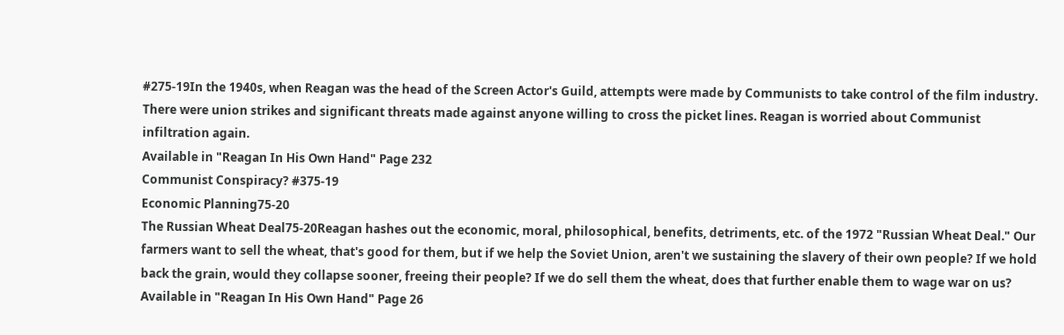#275-19In the 1940s, when Reagan was the head of the Screen Actor's Guild, attempts were made by Communists to take control of the film industry. There were union strikes and significant threats made against anyone willing to cross the picket lines. Reagan is worried about Communist infiltration again.
Available in "Reagan In His Own Hand" Page 232
Communist Conspiracy? #375-19
Economic Planning75-20
The Russian Wheat Deal75-20Reagan hashes out the economic, moral, philosophical, benefits, detriments, etc. of the 1972 "Russian Wheat Deal." Our farmers want to sell the wheat, that's good for them, but if we help the Soviet Union, aren't we sustaining the slavery of their own people? If we hold back the grain, would they collapse sooner, freeing their people? If we do sell them the wheat, does that further enable them to wage war on us?
Available in "Reagan In His Own Hand" Page 26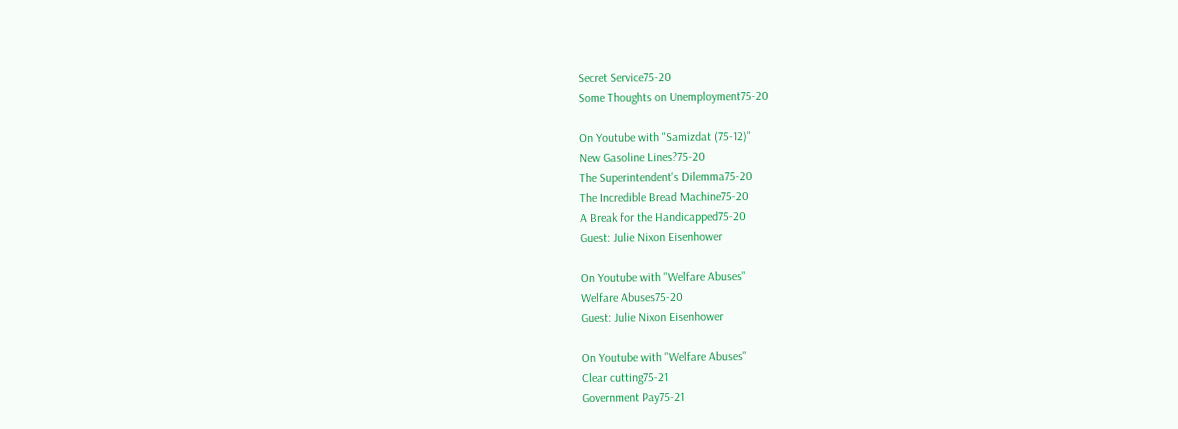Secret Service75-20
Some Thoughts on Unemployment75-20

On Youtube with "Samizdat (75-12)"
New Gasoline Lines?75-20
The Superintendent's Dilemma75-20
The Incredible Bread Machine75-20
A Break for the Handicapped75-20
Guest: Julie Nixon Eisenhower

On Youtube with "Welfare Abuses"
Welfare Abuses75-20
Guest: Julie Nixon Eisenhower

On Youtube with "Welfare Abuses"
Clear cutting75-21
Government Pay75-21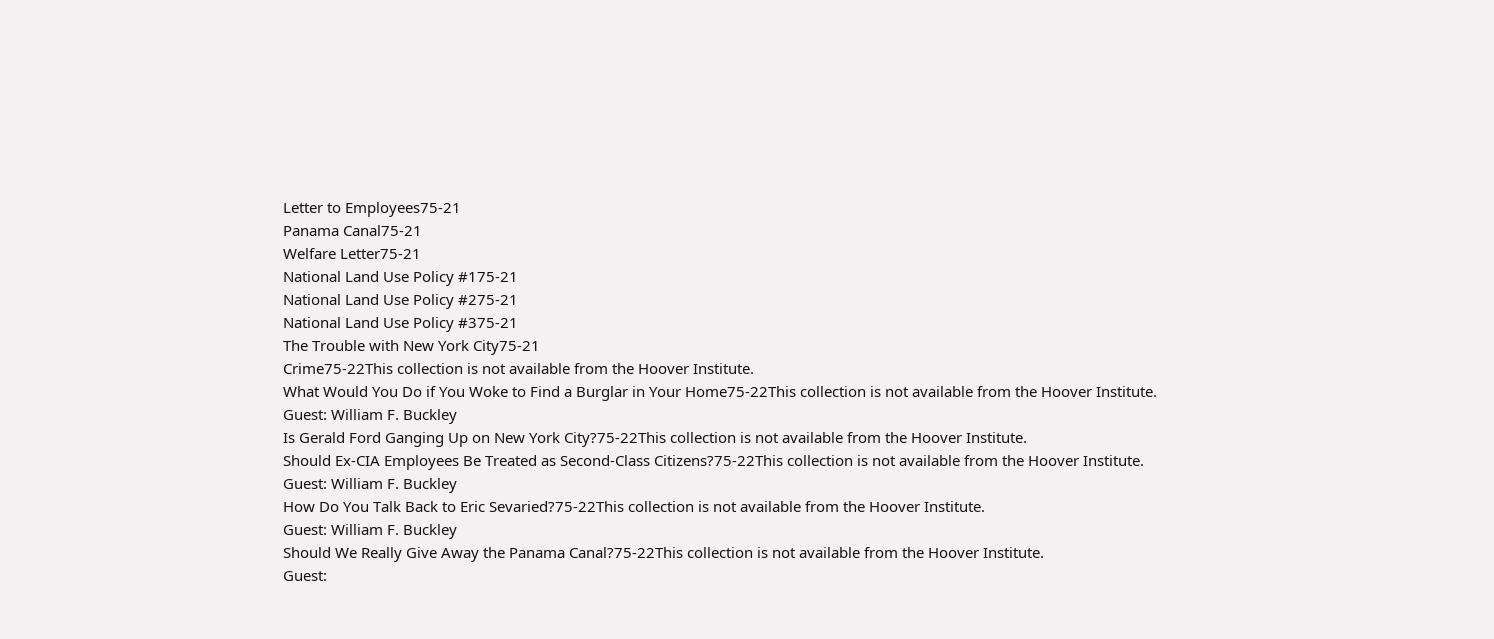Letter to Employees75-21
Panama Canal75-21
Welfare Letter75-21
National Land Use Policy #175-21
National Land Use Policy #275-21
National Land Use Policy #375-21
The Trouble with New York City75-21
Crime75-22This collection is not available from the Hoover Institute.
What Would You Do if You Woke to Find a Burglar in Your Home75-22This collection is not available from the Hoover Institute.
Guest: William F. Buckley
Is Gerald Ford Ganging Up on New York City?75-22This collection is not available from the Hoover Institute.
Should Ex-CIA Employees Be Treated as Second-Class Citizens?75-22This collection is not available from the Hoover Institute.
Guest: William F. Buckley
How Do You Talk Back to Eric Sevaried?75-22This collection is not available from the Hoover Institute.
Guest: William F. Buckley
Should We Really Give Away the Panama Canal?75-22This collection is not available from the Hoover Institute.
Guest: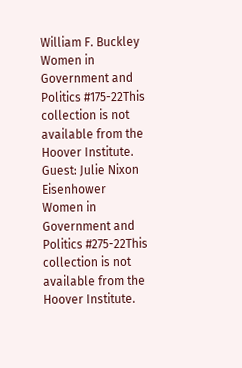William F. Buckley
Women in Government and Politics #175-22This collection is not available from the Hoover Institute.
Guest: Julie Nixon Eisenhower
Women in Government and Politics #275-22This collection is not available from the Hoover Institute.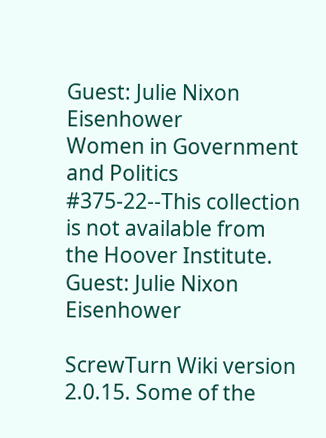Guest: Julie Nixon Eisenhower
Women in Government and Politics #375-22--This collection is not available from the Hoover Institute.
Guest: Julie Nixon Eisenhower

ScrewTurn Wiki version 2.0.15. Some of the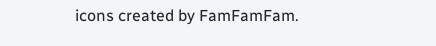icons created by FamFamFam.